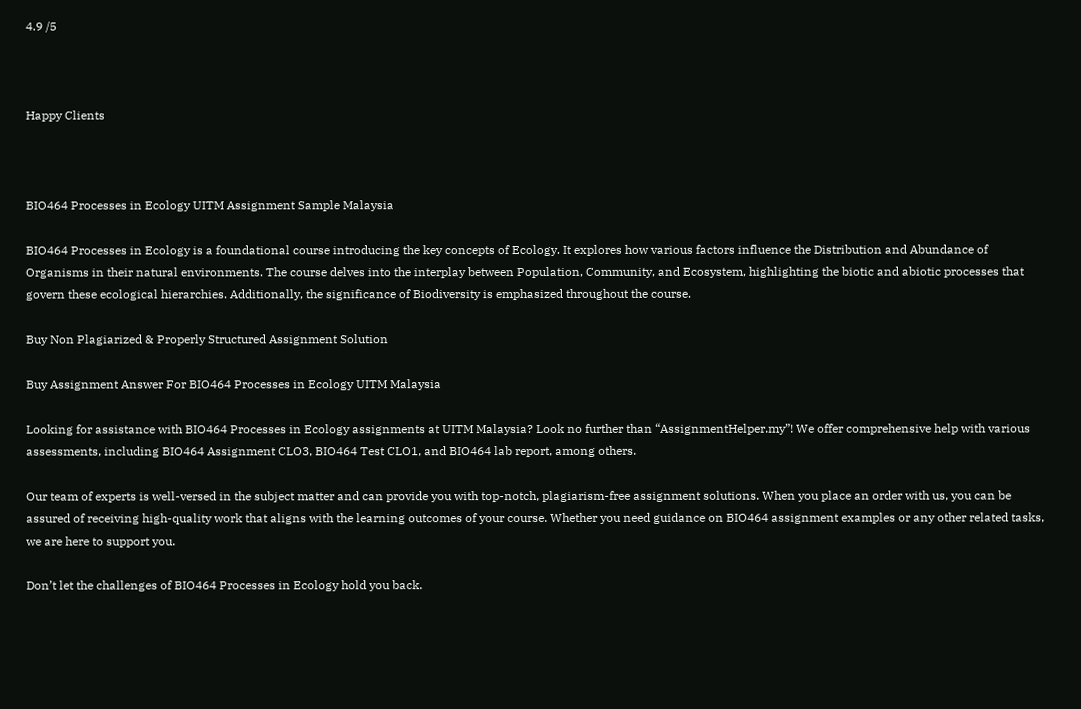4.9 /5



Happy Clients



BIO464 Processes in Ecology UITM Assignment Sample Malaysia

BIO464 Processes in Ecology is a foundational course introducing the key concepts of Ecology. It explores how various factors influence the Distribution and Abundance of Organisms in their natural environments. The course delves into the interplay between Population, Community, and Ecosystem, highlighting the biotic and abiotic processes that govern these ecological hierarchies. Additionally, the significance of Biodiversity is emphasized throughout the course.

Buy Non Plagiarized & Properly Structured Assignment Solution

Buy Assignment Answer For BIO464 Processes in Ecology UITM Malaysia

Looking for assistance with BIO464 Processes in Ecology assignments at UITM Malaysia? Look no further than “AssignmentHelper.my”! We offer comprehensive help with various assessments, including BIO464 Assignment CLO3, BIO464 Test CLO1, and BIO464 lab report, among others.

Our team of experts is well-versed in the subject matter and can provide you with top-notch, plagiarism-free assignment solutions. When you place an order with us, you can be assured of receiving high-quality work that aligns with the learning outcomes of your course. Whether you need guidance on BIO464 assignment examples or any other related tasks, we are here to support you.

Don’t let the challenges of BIO464 Processes in Ecology hold you back.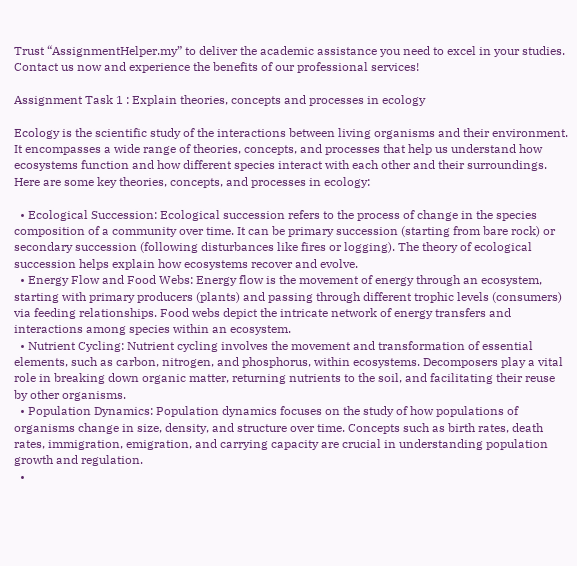Trust “AssignmentHelper.my” to deliver the academic assistance you need to excel in your studies. Contact us now and experience the benefits of our professional services!

Assignment Task 1 : Explain theories, concepts and processes in ecology

Ecology is the scientific study of the interactions between living organisms and their environment. It encompasses a wide range of theories, concepts, and processes that help us understand how ecosystems function and how different species interact with each other and their surroundings. Here are some key theories, concepts, and processes in ecology:

  • Ecological Succession: Ecological succession refers to the process of change in the species composition of a community over time. It can be primary succession (starting from bare rock) or secondary succession (following disturbances like fires or logging). The theory of ecological succession helps explain how ecosystems recover and evolve.
  • Energy Flow and Food Webs: Energy flow is the movement of energy through an ecosystem, starting with primary producers (plants) and passing through different trophic levels (consumers) via feeding relationships. Food webs depict the intricate network of energy transfers and interactions among species within an ecosystem.
  • Nutrient Cycling: Nutrient cycling involves the movement and transformation of essential elements, such as carbon, nitrogen, and phosphorus, within ecosystems. Decomposers play a vital role in breaking down organic matter, returning nutrients to the soil, and facilitating their reuse by other organisms.
  • Population Dynamics: Population dynamics focuses on the study of how populations of organisms change in size, density, and structure over time. Concepts such as birth rates, death rates, immigration, emigration, and carrying capacity are crucial in understanding population growth and regulation.
  •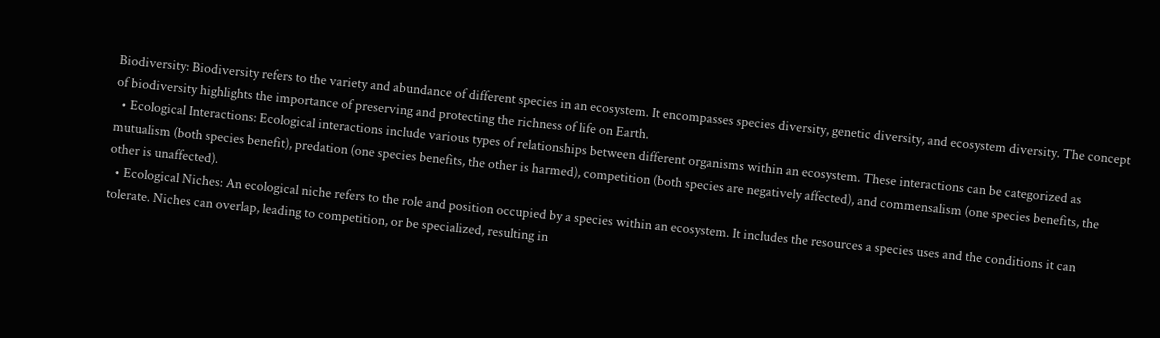Biodiversity: Biodiversity refers to the variety and abundance of different species in an ecosystem. It encompasses species diversity, genetic diversity, and ecosystem diversity. The concept of biodiversity highlights the importance of preserving and protecting the richness of life on Earth.
  • Ecological Interactions: Ecological interactions include various types of relationships between different organisms within an ecosystem. These interactions can be categorized as mutualism (both species benefit), predation (one species benefits, the other is harmed), competition (both species are negatively affected), and commensalism (one species benefits, the other is unaffected).
  • Ecological Niches: An ecological niche refers to the role and position occupied by a species within an ecosystem. It includes the resources a species uses and the conditions it can tolerate. Niches can overlap, leading to competition, or be specialized, resulting in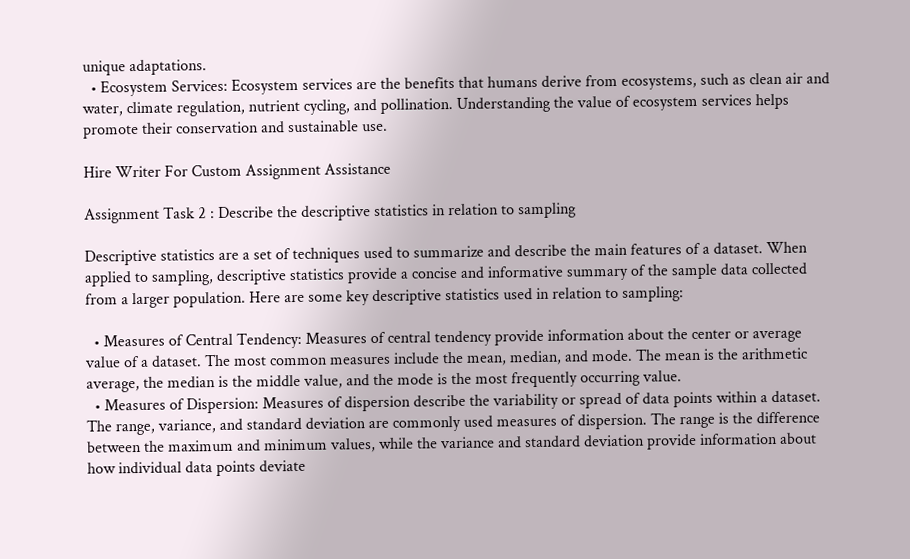unique adaptations.
  • Ecosystem Services: Ecosystem services are the benefits that humans derive from ecosystems, such as clean air and water, climate regulation, nutrient cycling, and pollination. Understanding the value of ecosystem services helps promote their conservation and sustainable use.

Hire Writer For Custom Assignment Assistance

Assignment Task 2 : Describe the descriptive statistics in relation to sampling

Descriptive statistics are a set of techniques used to summarize and describe the main features of a dataset. When applied to sampling, descriptive statistics provide a concise and informative summary of the sample data collected from a larger population. Here are some key descriptive statistics used in relation to sampling:

  • Measures of Central Tendency: Measures of central tendency provide information about the center or average value of a dataset. The most common measures include the mean, median, and mode. The mean is the arithmetic average, the median is the middle value, and the mode is the most frequently occurring value.
  • Measures of Dispersion: Measures of dispersion describe the variability or spread of data points within a dataset. The range, variance, and standard deviation are commonly used measures of dispersion. The range is the difference between the maximum and minimum values, while the variance and standard deviation provide information about how individual data points deviate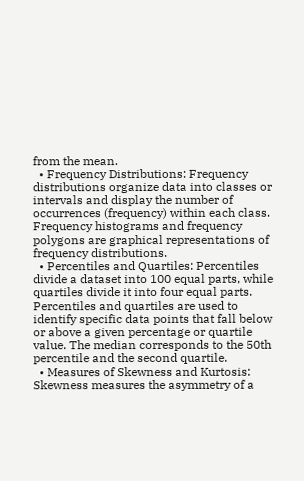from the mean.
  • Frequency Distributions: Frequency distributions organize data into classes or intervals and display the number of occurrences (frequency) within each class. Frequency histograms and frequency polygons are graphical representations of frequency distributions.
  • Percentiles and Quartiles: Percentiles divide a dataset into 100 equal parts, while quartiles divide it into four equal parts. Percentiles and quartiles are used to identify specific data points that fall below or above a given percentage or quartile value. The median corresponds to the 50th percentile and the second quartile.
  • Measures of Skewness and Kurtosis: Skewness measures the asymmetry of a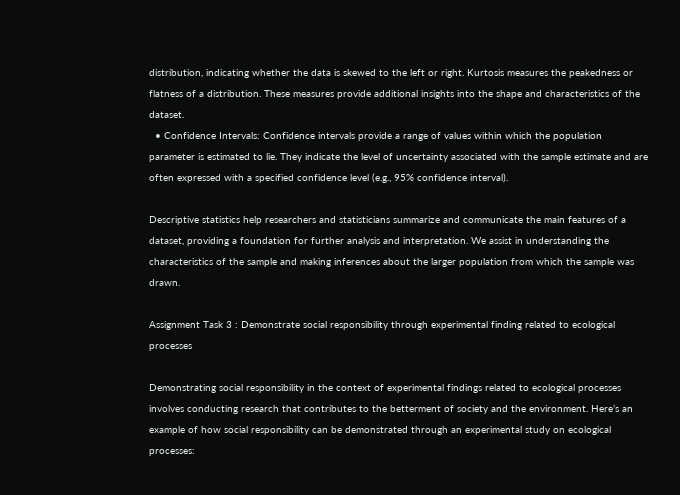distribution, indicating whether the data is skewed to the left or right. Kurtosis measures the peakedness or flatness of a distribution. These measures provide additional insights into the shape and characteristics of the dataset.
  • Confidence Intervals: Confidence intervals provide a range of values within which the population parameter is estimated to lie. They indicate the level of uncertainty associated with the sample estimate and are often expressed with a specified confidence level (e.g., 95% confidence interval).

Descriptive statistics help researchers and statisticians summarize and communicate the main features of a dataset, providing a foundation for further analysis and interpretation. We assist in understanding the characteristics of the sample and making inferences about the larger population from which the sample was drawn.

Assignment Task 3 : Demonstrate social responsibility through experimental finding related to ecological processes

Demonstrating social responsibility in the context of experimental findings related to ecological processes involves conducting research that contributes to the betterment of society and the environment. Here’s an example of how social responsibility can be demonstrated through an experimental study on ecological processes: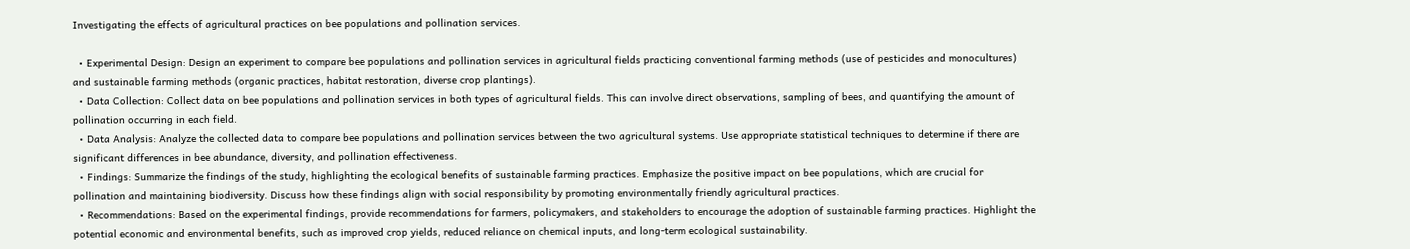Investigating the effects of agricultural practices on bee populations and pollination services.

  • Experimental Design: Design an experiment to compare bee populations and pollination services in agricultural fields practicing conventional farming methods (use of pesticides and monocultures) and sustainable farming methods (organic practices, habitat restoration, diverse crop plantings).
  • Data Collection: Collect data on bee populations and pollination services in both types of agricultural fields. This can involve direct observations, sampling of bees, and quantifying the amount of pollination occurring in each field.
  • Data Analysis: Analyze the collected data to compare bee populations and pollination services between the two agricultural systems. Use appropriate statistical techniques to determine if there are significant differences in bee abundance, diversity, and pollination effectiveness.
  • Findings: Summarize the findings of the study, highlighting the ecological benefits of sustainable farming practices. Emphasize the positive impact on bee populations, which are crucial for pollination and maintaining biodiversity. Discuss how these findings align with social responsibility by promoting environmentally friendly agricultural practices.
  • Recommendations: Based on the experimental findings, provide recommendations for farmers, policymakers, and stakeholders to encourage the adoption of sustainable farming practices. Highlight the potential economic and environmental benefits, such as improved crop yields, reduced reliance on chemical inputs, and long-term ecological sustainability.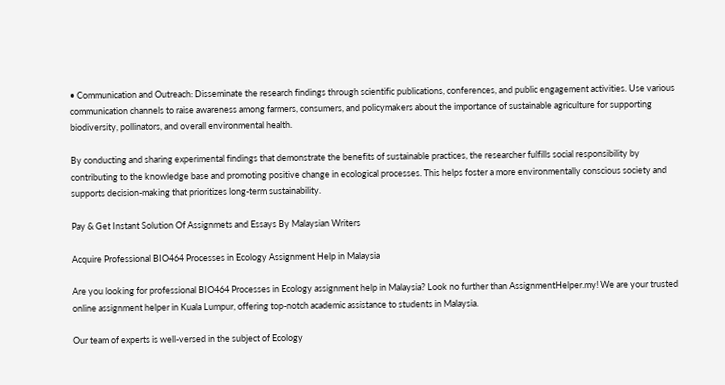• Communication and Outreach: Disseminate the research findings through scientific publications, conferences, and public engagement activities. Use various communication channels to raise awareness among farmers, consumers, and policymakers about the importance of sustainable agriculture for supporting biodiversity, pollinators, and overall environmental health.

By conducting and sharing experimental findings that demonstrate the benefits of sustainable practices, the researcher fulfills social responsibility by contributing to the knowledge base and promoting positive change in ecological processes. This helps foster a more environmentally conscious society and supports decision-making that prioritizes long-term sustainability.

Pay & Get Instant Solution Of Assignmets and Essays By Malaysian Writers

Acquire Professional BIO464 Processes in Ecology Assignment Help in Malaysia

Are you looking for professional BIO464 Processes in Ecology assignment help in Malaysia? Look no further than AssignmentHelper.my! We are your trusted online assignment helper in Kuala Lumpur, offering top-notch academic assistance to students in Malaysia.

Our team of experts is well-versed in the subject of Ecology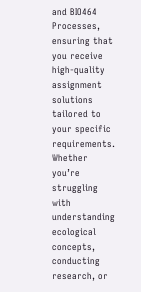and BIO464 Processes, ensuring that you receive high-quality assignment solutions tailored to your specific requirements. Whether you’re struggling with understanding ecological concepts, conducting research, or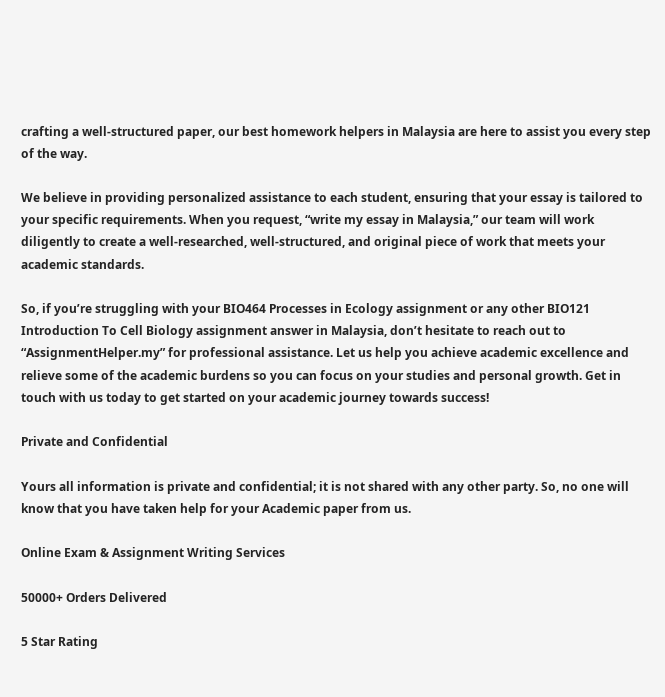crafting a well-structured paper, our best homework helpers in Malaysia are here to assist you every step of the way.

We believe in providing personalized assistance to each student, ensuring that your essay is tailored to your specific requirements. When you request, “write my essay in Malaysia,” our team will work diligently to create a well-researched, well-structured, and original piece of work that meets your academic standards.

So, if you’re struggling with your BIO464 Processes in Ecology assignment or any other BIO121 Introduction To Cell Biology assignment answer in Malaysia, don’t hesitate to reach out to “AssignmentHelper.my” for professional assistance. Let us help you achieve academic excellence and relieve some of the academic burdens so you can focus on your studies and personal growth. Get in touch with us today to get started on your academic journey towards success!

Private and Confidential

Yours all information is private and confidential; it is not shared with any other party. So, no one will know that you have taken help for your Academic paper from us.

Online Exam & Assignment Writing Services

50000+ Orders Delivered

5 Star Rating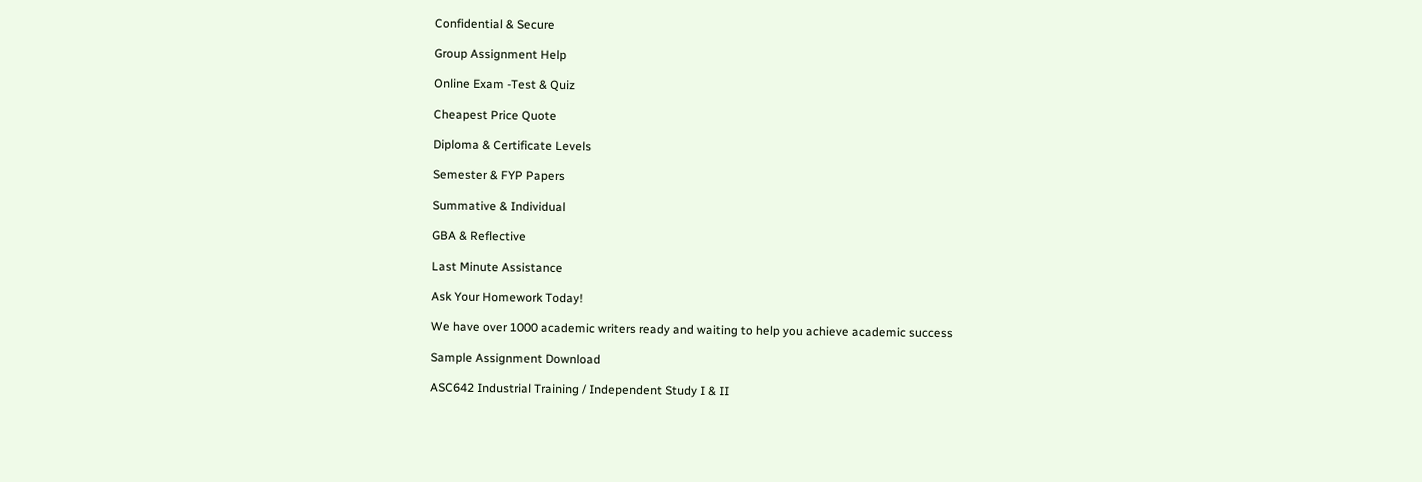Confidential & Secure

Group Assignment Help

Online Exam -Test & Quiz

Cheapest Price Quote

Diploma & Certificate Levels

Semester & FYP Papers

Summative & Individual

GBA & Reflective

Last Minute Assistance

Ask Your Homework Today!

We have over 1000 academic writers ready and waiting to help you achieve academic success

Sample Assignment Download

ASC642 Industrial Training / Independent Study I & II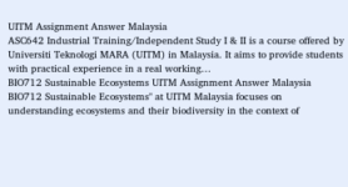UITM Assignment Answer Malaysia
ASC642 Industrial Training/Independent Study I & II is a course offered by Universiti Teknologi MARA (UITM) in Malaysia. It aims to provide students with practical experience in a real working…
BIO712 Sustainable Ecosystems UITM Assignment Answer Malaysia
BIO712 Sustainable Ecosystems" at UITM Malaysia focuses on understanding ecosystems and their biodiversity in the context of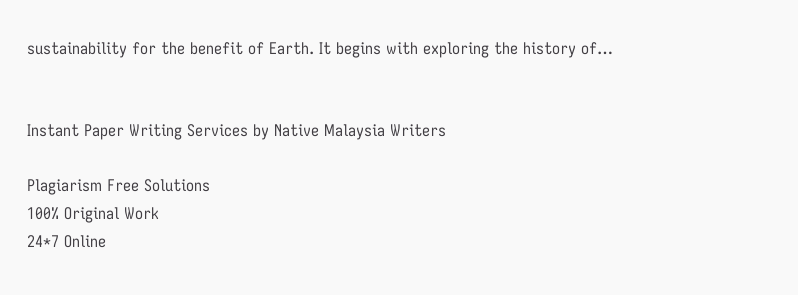sustainability for the benefit of Earth. It begins with exploring the history of…


Instant Paper Writing Services by Native Malaysia Writers

Plagiarism Free Solutions
100% Original Work
24*7 Online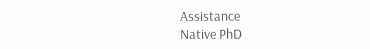Assistance
Native PhD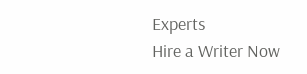Experts
Hire a Writer Now